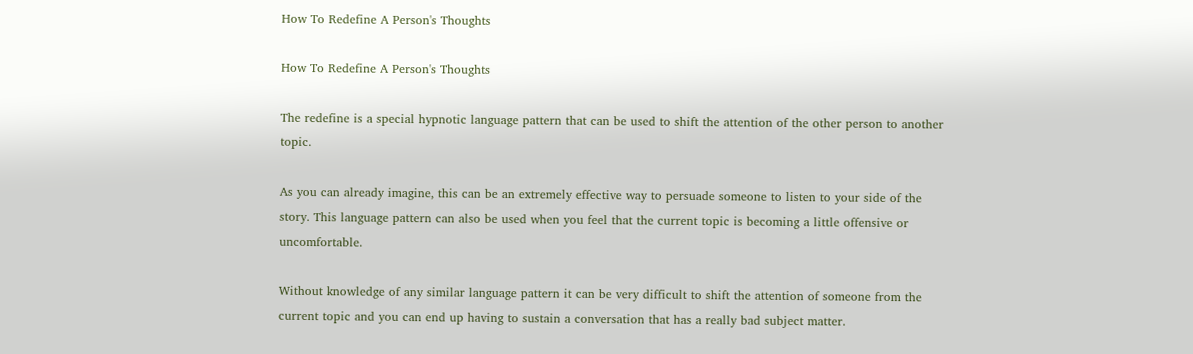How To Redefine A Person's Thoughts

How To Redefine A Person's Thoughts

The redefine is a special hypnotic language pattern that can be used to shift the attention of the other person to another topic.

As you can already imagine, this can be an extremely effective way to persuade someone to listen to your side of the story. This language pattern can also be used when you feel that the current topic is becoming a little offensive or uncomfortable.

Without knowledge of any similar language pattern it can be very difficult to shift the attention of someone from the current topic and you can end up having to sustain a conversation that has a really bad subject matter.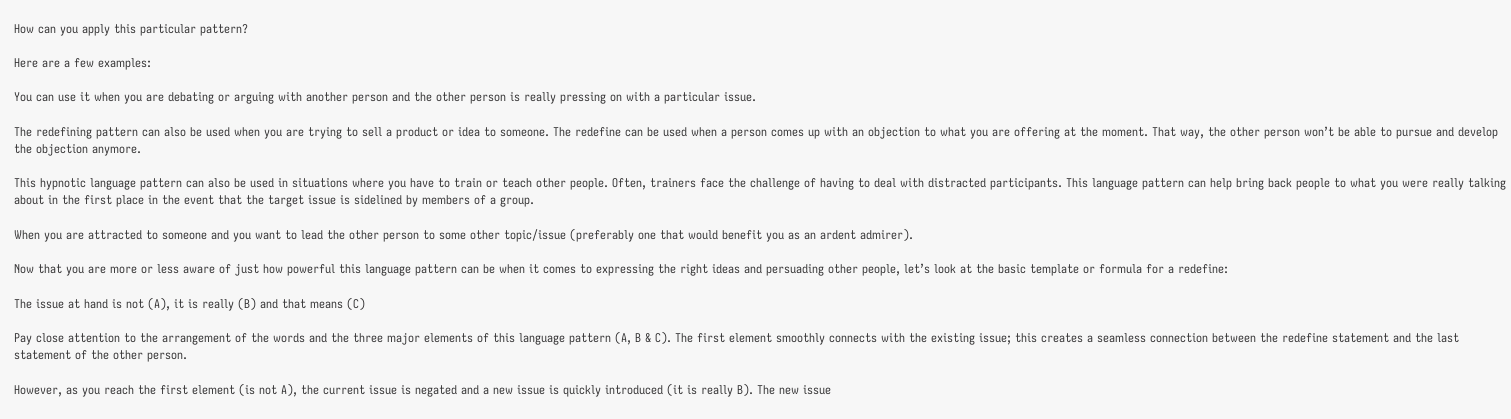How can you apply this particular pattern?

Here are a few examples:

You can use it when you are debating or arguing with another person and the other person is really pressing on with a particular issue.

The redefining pattern can also be used when you are trying to sell a product or idea to someone. The redefine can be used when a person comes up with an objection to what you are offering at the moment. That way, the other person won’t be able to pursue and develop the objection anymore.

This hypnotic language pattern can also be used in situations where you have to train or teach other people. Often, trainers face the challenge of having to deal with distracted participants. This language pattern can help bring back people to what you were really talking about in the first place in the event that the target issue is sidelined by members of a group.

When you are attracted to someone and you want to lead the other person to some other topic/issue (preferably one that would benefit you as an ardent admirer).

Now that you are more or less aware of just how powerful this language pattern can be when it comes to expressing the right ideas and persuading other people, let’s look at the basic template or formula for a redefine:

The issue at hand is not (A), it is really (B) and that means (C)

Pay close attention to the arrangement of the words and the three major elements of this language pattern (A, B & C). The first element smoothly connects with the existing issue; this creates a seamless connection between the redefine statement and the last statement of the other person.

However, as you reach the first element (is not A), the current issue is negated and a new issue is quickly introduced (it is really B). The new issue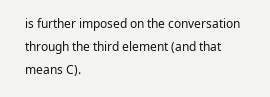is further imposed on the conversation through the third element (and that means C).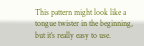This pattern might look like a tongue twister in the beginning, but it’s really easy to use.